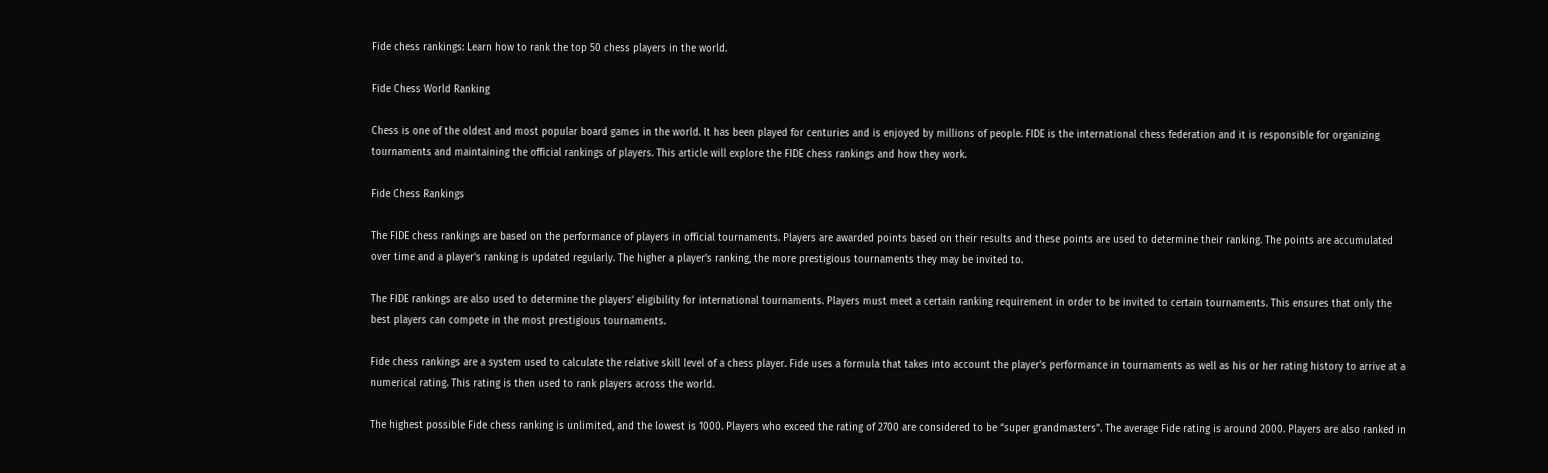Fide chess rankings: Learn how to rank the top 50 chess players in the world.

Fide Chess World Ranking

Chess is one of the oldest and most popular board games in the world. It has been played for centuries and is enjoyed by millions of people. FIDE is the international chess federation and it is responsible for organizing tournaments and maintaining the official rankings of players. This article will explore the FIDE chess rankings and how they work.

Fide Chess Rankings

The FIDE chess rankings are based on the performance of players in official tournaments. Players are awarded points based on their results and these points are used to determine their ranking. The points are accumulated over time and a player's ranking is updated regularly. The higher a player's ranking, the more prestigious tournaments they may be invited to.

The FIDE rankings are also used to determine the players’ eligibility for international tournaments. Players must meet a certain ranking requirement in order to be invited to certain tournaments. This ensures that only the best players can compete in the most prestigious tournaments.

Fide chess rankings are a system used to calculate the relative skill level of a chess player. Fide uses a formula that takes into account the player's performance in tournaments as well as his or her rating history to arrive at a numerical rating. This rating is then used to rank players across the world.

The highest possible Fide chess ranking is unlimited, and the lowest is 1000. Players who exceed the rating of 2700 are considered to be “super grandmasters”. The average Fide rating is around 2000. Players are also ranked in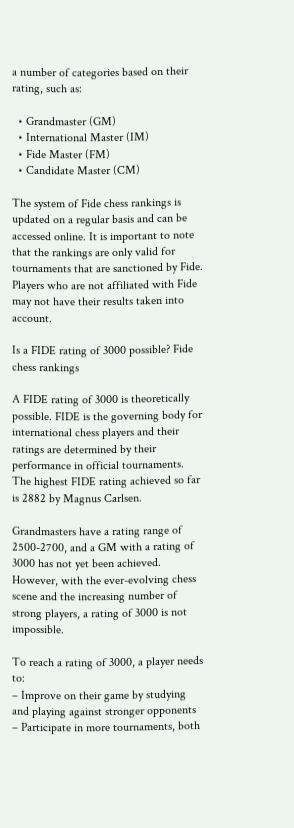a number of categories based on their rating, such as:

  • Grandmaster (GM)
  • International Master (IM)
  • Fide Master (FM)
  • Candidate Master (CM)

The system of Fide chess rankings is updated on a regular basis and can be accessed online. It is important to note that the rankings are only valid for tournaments that are sanctioned by Fide. Players who are not affiliated with Fide may not have their results taken into account.

Is a FIDE rating of 3000 possible? Fide chess rankings

A FIDE rating of 3000 is theoretically possible. FIDE is the governing body for international chess players and their ratings are determined by their performance in official tournaments. The highest FIDE rating achieved so far is 2882 by Magnus Carlsen.

Grandmasters have a rating range of 2500-2700, and a GM with a rating of 3000 has not yet been achieved. However, with the ever-evolving chess scene and the increasing number of strong players, a rating of 3000 is not impossible.

To reach a rating of 3000, a player needs to:
– Improve on their game by studying and playing against stronger opponents
– Participate in more tournaments, both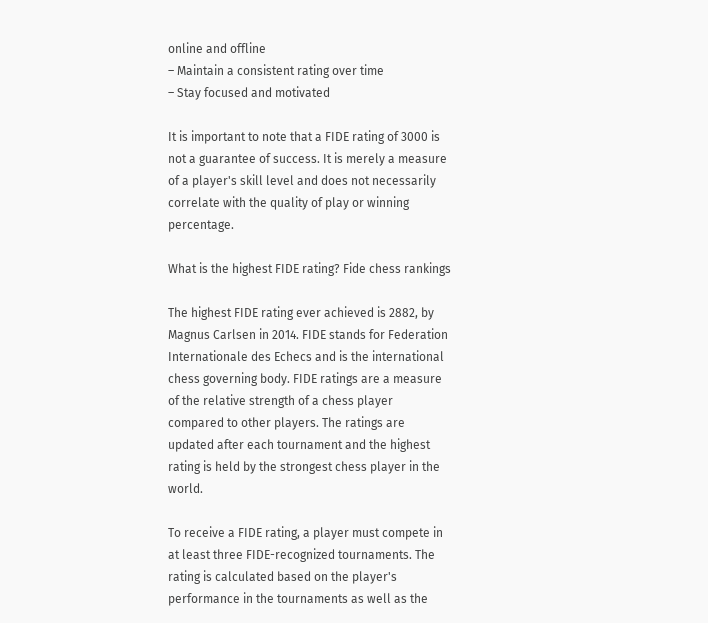online and offline
– Maintain a consistent rating over time
– Stay focused and motivated

It is important to note that a FIDE rating of 3000 is not a guarantee of success. It is merely a measure of a player's skill level and does not necessarily correlate with the quality of play or winning percentage.

What is the highest FIDE rating? Fide chess rankings

The highest FIDE rating ever achieved is 2882, by Magnus Carlsen in 2014. FIDE stands for Federation Internationale des Echecs and is the international chess governing body. FIDE ratings are a measure of the relative strength of a chess player compared to other players. The ratings are updated after each tournament and the highest rating is held by the strongest chess player in the world.

To receive a FIDE rating, a player must compete in at least three FIDE-recognized tournaments. The rating is calculated based on the player's performance in the tournaments as well as the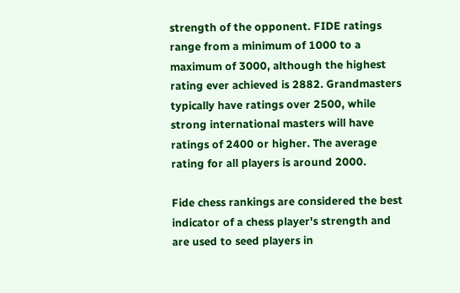strength of the opponent. FIDE ratings range from a minimum of 1000 to a maximum of 3000, although the highest rating ever achieved is 2882. Grandmasters typically have ratings over 2500, while strong international masters will have ratings of 2400 or higher. The average rating for all players is around 2000.

Fide chess rankings are considered the best indicator of a chess player's strength and are used to seed players in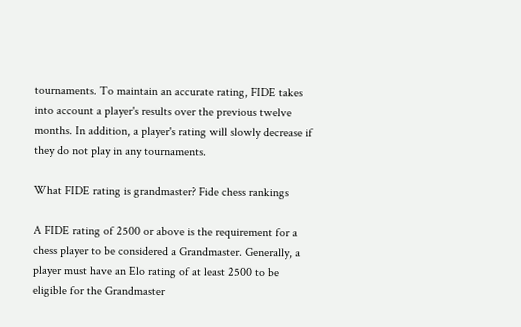tournaments. To maintain an accurate rating, FIDE takes into account a player's results over the previous twelve months. In addition, a player's rating will slowly decrease if they do not play in any tournaments.

What FIDE rating is grandmaster? Fide chess rankings

A FIDE rating of 2500 or above is the requirement for a chess player to be considered a Grandmaster. Generally, a player must have an Elo rating of at least 2500 to be eligible for the Grandmaster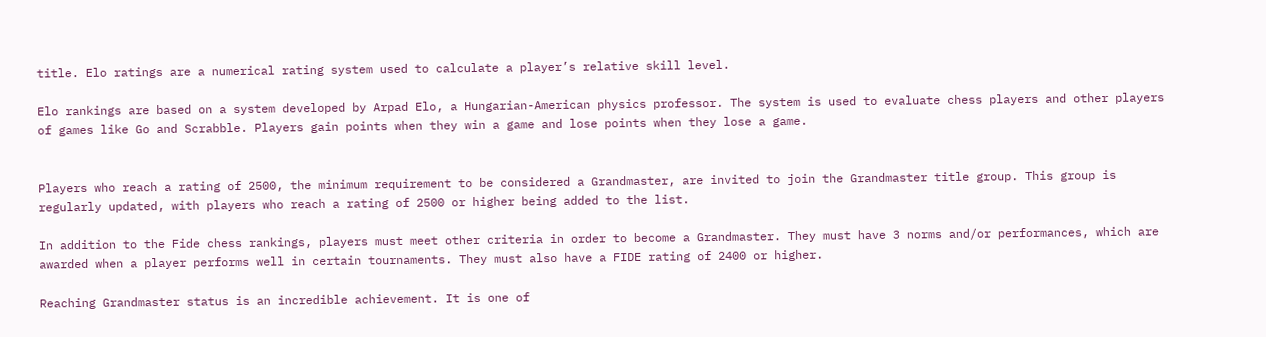title. Elo ratings are a numerical rating system used to calculate a player’s relative skill level.

Elo rankings are based on a system developed by Arpad Elo, a Hungarian-American physics professor. The system is used to evaluate chess players and other players of games like Go and Scrabble. Players gain points when they win a game and lose points when they lose a game.


Players who reach a rating of 2500, the minimum requirement to be considered a Grandmaster, are invited to join the Grandmaster title group. This group is regularly updated, with players who reach a rating of 2500 or higher being added to the list.

In addition to the Fide chess rankings, players must meet other criteria in order to become a Grandmaster. They must have 3 norms and/or performances, which are awarded when a player performs well in certain tournaments. They must also have a FIDE rating of 2400 or higher.

Reaching Grandmaster status is an incredible achievement. It is one of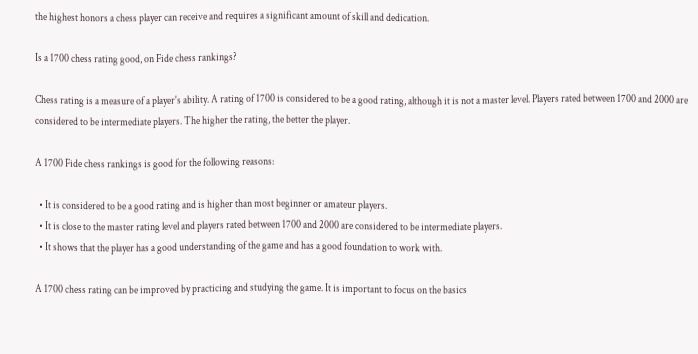the highest honors a chess player can receive and requires a significant amount of skill and dedication.

Is a 1700 chess rating good, on Fide chess rankings?

Chess rating is a measure of a player's ability. A rating of 1700 is considered to be a good rating, although it is not a master level. Players rated between 1700 and 2000 are considered to be intermediate players. The higher the rating, the better the player.

A 1700 Fide chess rankings is good for the following reasons:

  • It is considered to be a good rating and is higher than most beginner or amateur players.
  • It is close to the master rating level and players rated between 1700 and 2000 are considered to be intermediate players.
  • It shows that the player has a good understanding of the game and has a good foundation to work with.

A 1700 chess rating can be improved by practicing and studying the game. It is important to focus on the basics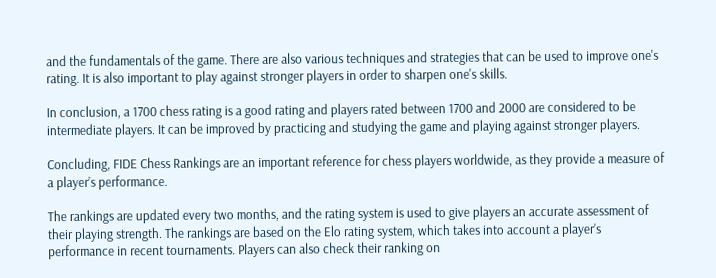and the fundamentals of the game. There are also various techniques and strategies that can be used to improve one's rating. It is also important to play against stronger players in order to sharpen one's skills.

In conclusion, a 1700 chess rating is a good rating and players rated between 1700 and 2000 are considered to be intermediate players. It can be improved by practicing and studying the game and playing against stronger players.

Concluding, FIDE Chess Rankings are an important reference for chess players worldwide, as they provide a measure of a player’s performance.

The rankings are updated every two months, and the rating system is used to give players an accurate assessment of their playing strength. The rankings are based on the Elo rating system, which takes into account a player’s performance in recent tournaments. Players can also check their ranking on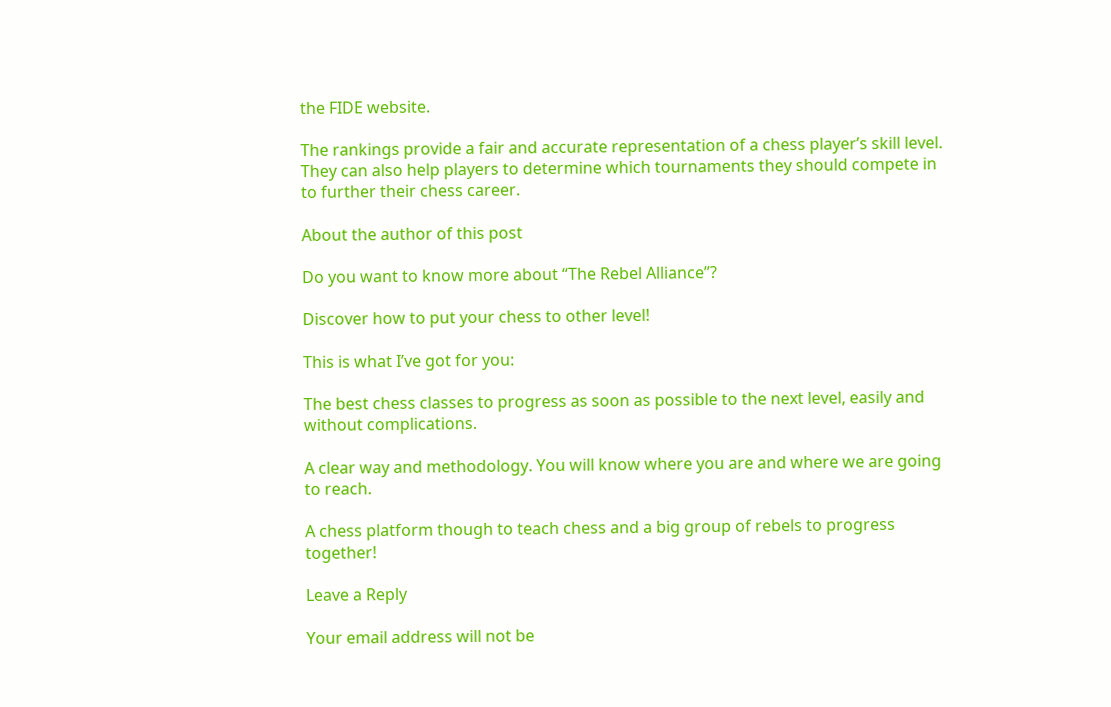the FIDE website.

The rankings provide a fair and accurate representation of a chess player’s skill level. They can also help players to determine which tournaments they should compete in to further their chess career.

About the author of this post

Do you want to know more about “The Rebel Alliance”?

Discover how to put your chess to other level!

This is what I’ve got for you:

The best chess classes to progress as soon as possible to the next level, easily and without complications.

A clear way and methodology. You will know where you are and where we are going to reach.

A chess platform though to teach chess and a big group of rebels to progress together!

Leave a Reply

Your email address will not be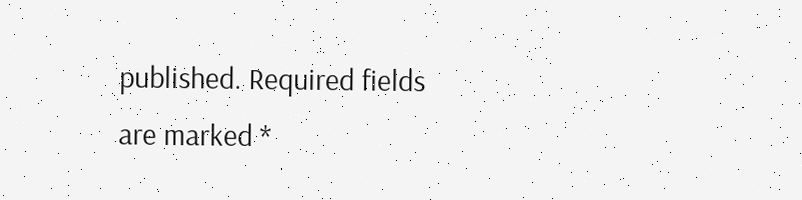published. Required fields are marked *